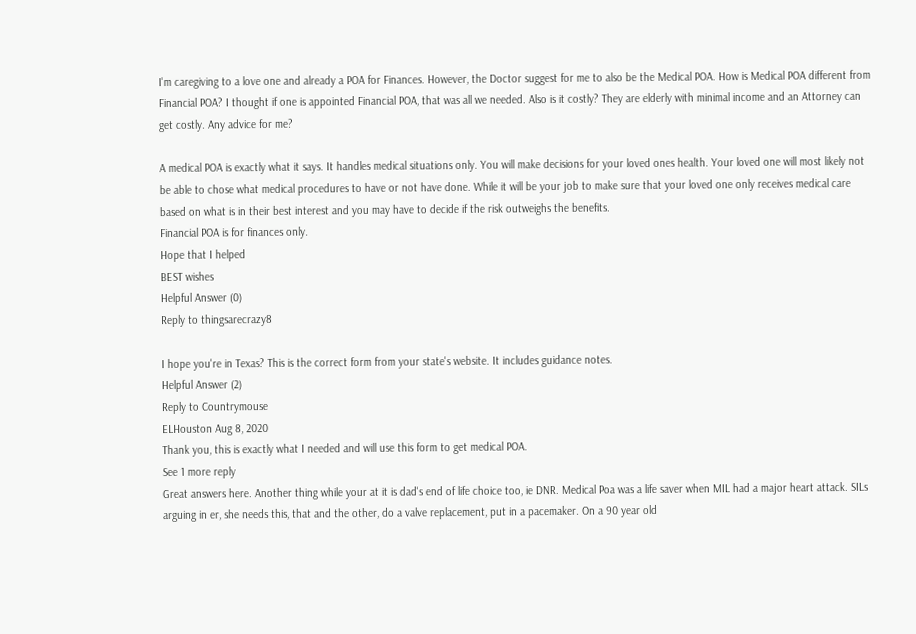I'm caregiving to a love one and already a POA for Finances. However, the Doctor suggest for me to also be the Medical POA. How is Medical POA different from Financial POA? I thought if one is appointed Financial POA, that was all we needed. Also is it costly? They are elderly with minimal income and an Attorney can get costly. Any advice for me?

A medical POA is exactly what it says. It handles medical situations only. You will make decisions for your loved ones health. Your loved one will most likely not be able to chose what medical procedures to have or not have done. While it will be your job to make sure that your loved one only receives medical care based on what is in their best interest and you may have to decide if the risk outweighs the benefits.
Financial POA is for finances only.
Hope that I helped
BEST wishes
Helpful Answer (0)
Reply to thingsarecrazy8

I hope you're in Texas? This is the correct form from your state's website. It includes guidance notes.
Helpful Answer (2)
Reply to Countrymouse
ELHouston Aug 8, 2020
Thank you, this is exactly what I needed and will use this form to get medical POA.
See 1 more reply
Great answers here. Another thing while your at it is dad's end of life choice too, ie DNR. Medical Poa was a life saver when MIL had a major heart attack. SILs arguing in er, she needs this, that and the other, do a valve replacement, put in a pacemaker. On a 90 year old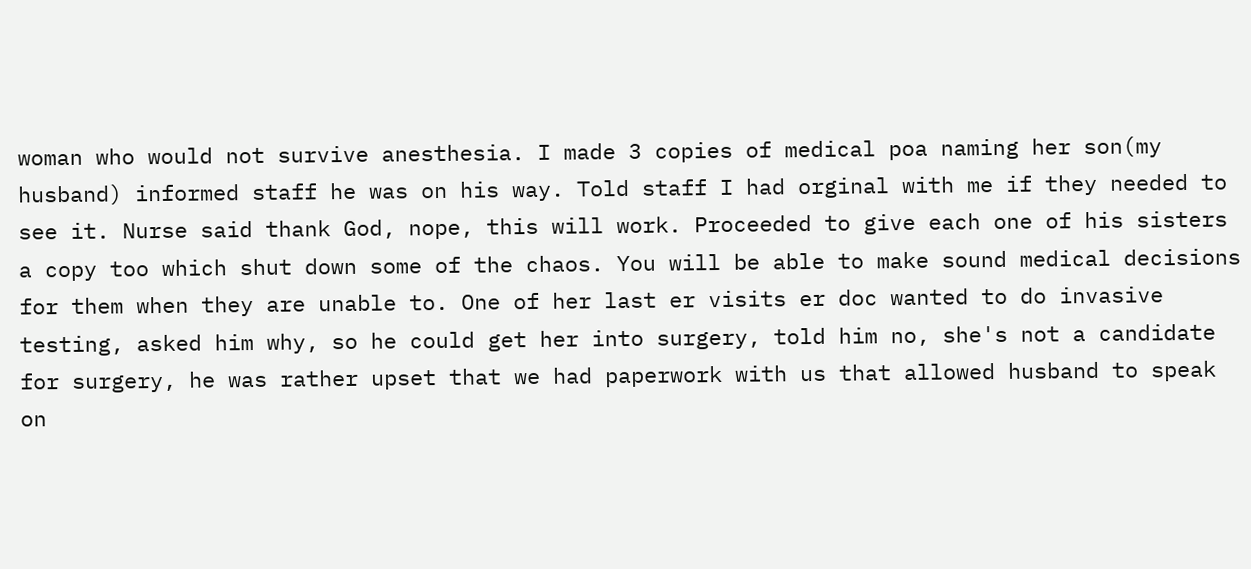woman who would not survive anesthesia. I made 3 copies of medical poa naming her son(my husband) informed staff he was on his way. Told staff I had orginal with me if they needed to see it. Nurse said thank God, nope, this will work. Proceeded to give each one of his sisters a copy too which shut down some of the chaos. You will be able to make sound medical decisions for them when they are unable to. One of her last er visits er doc wanted to do invasive testing, asked him why, so he could get her into surgery, told him no, she's not a candidate for surgery, he was rather upset that we had paperwork with us that allowed husband to speak on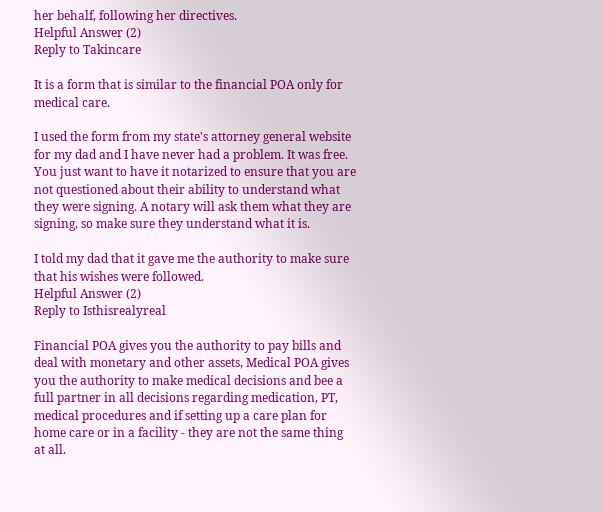her behalf, following her directives.
Helpful Answer (2)
Reply to Takincare

It is a form that is similar to the financial POA only for medical care.

I used the form from my state's attorney general website for my dad and I have never had a problem. It was free. You just want to have it notarized to ensure that you are not questioned about their ability to understand what they were signing. A notary will ask them what they are signing, so make sure they understand what it is.

I told my dad that it gave me the authority to make sure that his wishes were followed.
Helpful Answer (2)
Reply to Isthisrealyreal

Financial POA gives you the authority to pay bills and deal with monetary and other assets, Medical POA gives you the authority to make medical decisions and bee a full partner in all decisions regarding medication, PT, medical procedures and if setting up a care plan for home care or in a facility - they are not the same thing at all.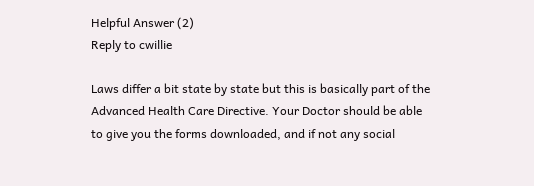Helpful Answer (2)
Reply to cwillie

Laws differ a bit state by state but this is basically part of the Advanced Health Care Directive. Your Doctor should be able to give you the forms downloaded, and if not any social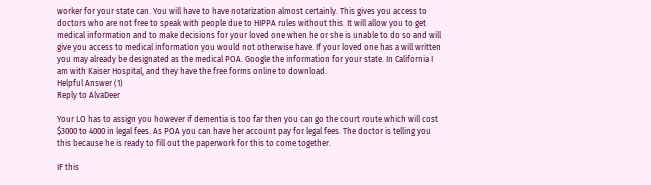worker for your state can. You will have to have notarization almost certainly. This gives you access to doctors who are not free to speak with people due to HIPPA rules without this. It will allow you to get medical information and to make decisions for your loved one when he or she is unable to do so and will give you access to medical information you would not otherwise have. If your loved one has a will written you may already be designated as the medical POA. Google the information for your state. In California I am with Kaiser Hospital, and they have the free forms online to download.
Helpful Answer (1)
Reply to AlvaDeer

Your LO has to assign you however if dementia is too far then you can go the court route which will cost $3000 to 4000 in legal fees. As POA you can have her account pay for legal fees. The doctor is telling you this because he is ready to fill out the paperwork for this to come together.

IF this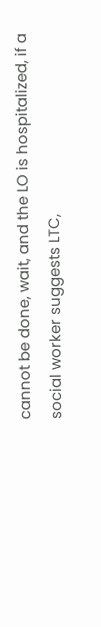cannot be done, wait, and the LO is hospitalized, if a social worker suggests LTC,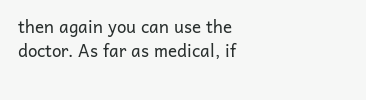then again you can use the doctor. As far as medical, if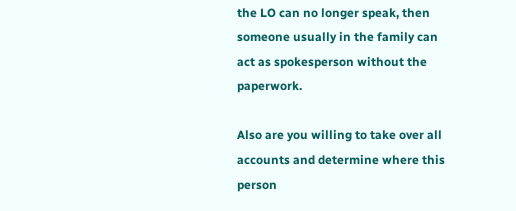the LO can no longer speak, then someone usually in the family can act as spokesperson without the paperwork.

Also are you willing to take over all accounts and determine where this person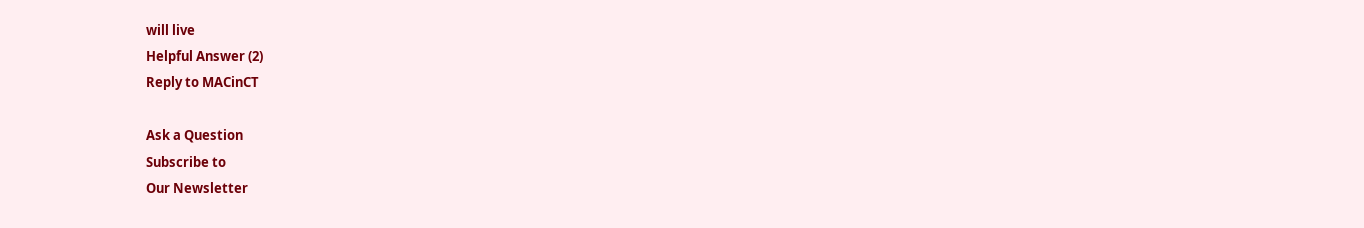will live
Helpful Answer (2)
Reply to MACinCT

Ask a Question
Subscribe to
Our Newsletter